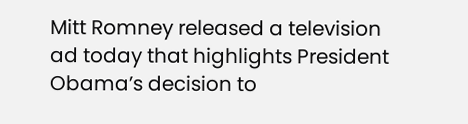Mitt Romney released a television ad today that highlights President Obama’s decision to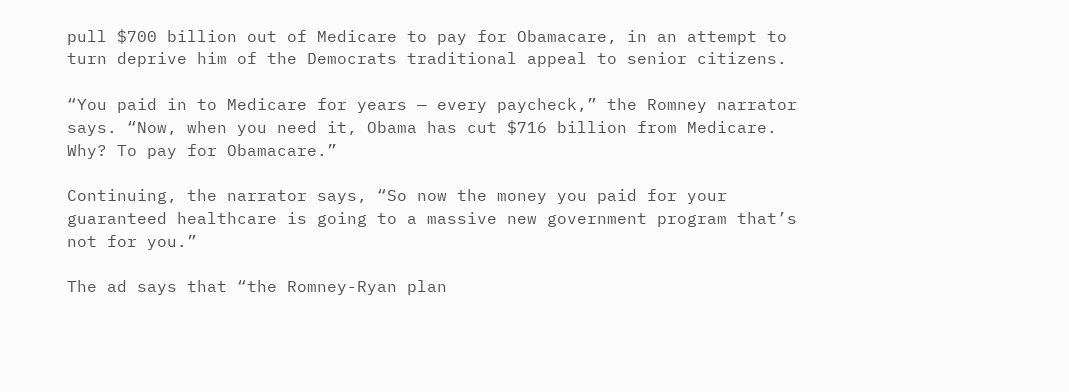pull $700 billion out of Medicare to pay for Obamacare, in an attempt to turn deprive him of the Democrats traditional appeal to senior citizens.

“You paid in to Medicare for years — every paycheck,” the Romney narrator says. “Now, when you need it, Obama has cut $716 billion from Medicare. Why? To pay for Obamacare.”

Continuing, the narrator says, “So now the money you paid for your guaranteed healthcare is going to a massive new government program that’s not for you.”

The ad says that “the Romney-Ryan plan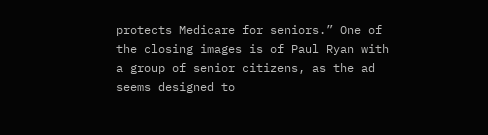protects Medicare for seniors.” One of the closing images is of Paul Ryan with a group of senior citizens, as the ad seems designed to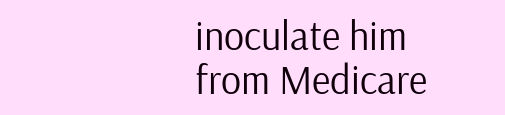inoculate him from Medicare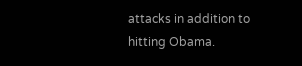attacks in addition to hitting Obama.